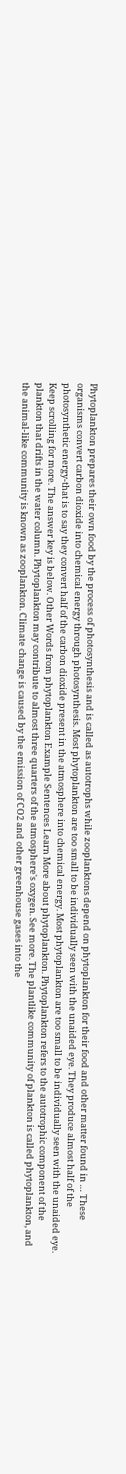Phytoplankton prepares their own food by the process of photosynthesis and is called as autotrophs while zooplanktons depend on phytoplankton for their food and other matter found in … These organisms convert carbon dioxide into chemical energy through photosynthesis. Most phytoplankton are too small to be individually seen with the unaided eye. They produce almost half of the photosynthetic energy-that is to say they convert half of the carbon dioxide present in the atmosphere into chemical energy. Most phytoplankton are too small to be individually seen with the unaided eye. Keep scrolling for more. The answer key is below. Other Words from phytoplankton Example Sentences Learn More about phytoplankton. Phytoplankton refers to the autotrophic component of the plankton that drifts in the water column. Phytoplankton may contribute to almost three quarters of the atmosphere's oxygen. See more. The plantlike community of plankton is called phytoplankton, and the animal-like community is known as zooplankton. Climate change is caused by the emission of CO2 and other greenhouse gases into the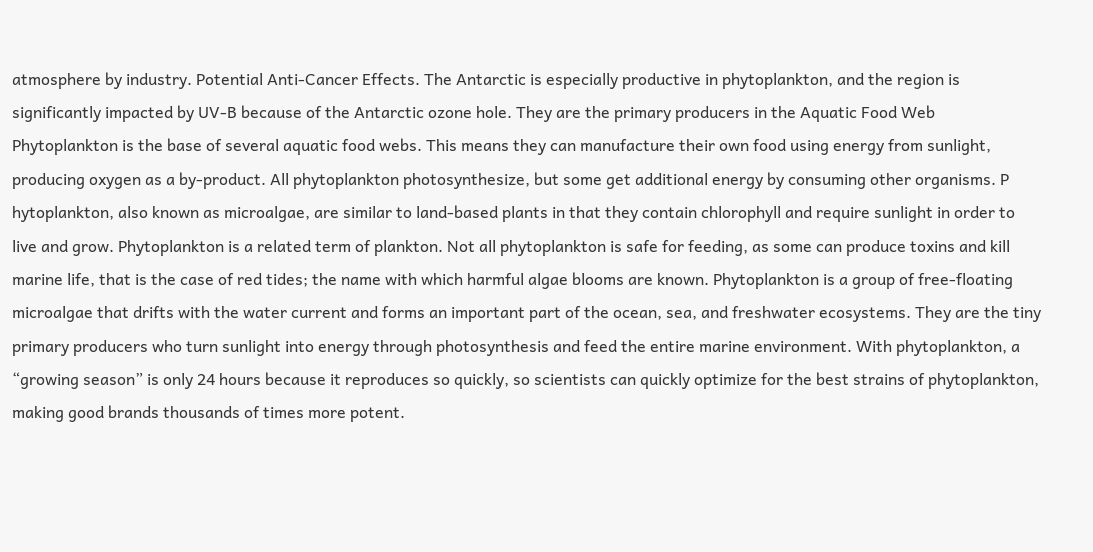atmosphere by industry. Potential Anti-Cancer Effects. The Antarctic is especially productive in phytoplankton, and the region is significantly impacted by UV-B because of the Antarctic ozone hole. They are the primary producers in the Aquatic Food Web Phytoplankton is the base of several aquatic food webs. This means they can manufacture their own food using energy from sunlight, producing oxygen as a by-product. All phytoplankton photosynthesize, but some get additional energy by consuming other organisms. P hytoplankton, also known as microalgae, are similar to land-based plants in that they contain chlorophyll and require sunlight in order to live and grow. Phytoplankton is a related term of plankton. Not all phytoplankton is safe for feeding, as some can produce toxins and kill marine life, that is the case of red tides; the name with which harmful algae blooms are known. Phytoplankton is a group of free-floating microalgae that drifts with the water current and forms an important part of the ocean, sea, and freshwater ecosystems. They are the tiny primary producers who turn sunlight into energy through photosynthesis and feed the entire marine environment. With phytoplankton, a “growing season” is only 24 hours because it reproduces so quickly, so scientists can quickly optimize for the best strains of phytoplankton, making good brands thousands of times more potent.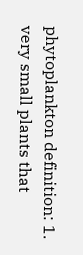phytoplankton definition: 1. very small plants that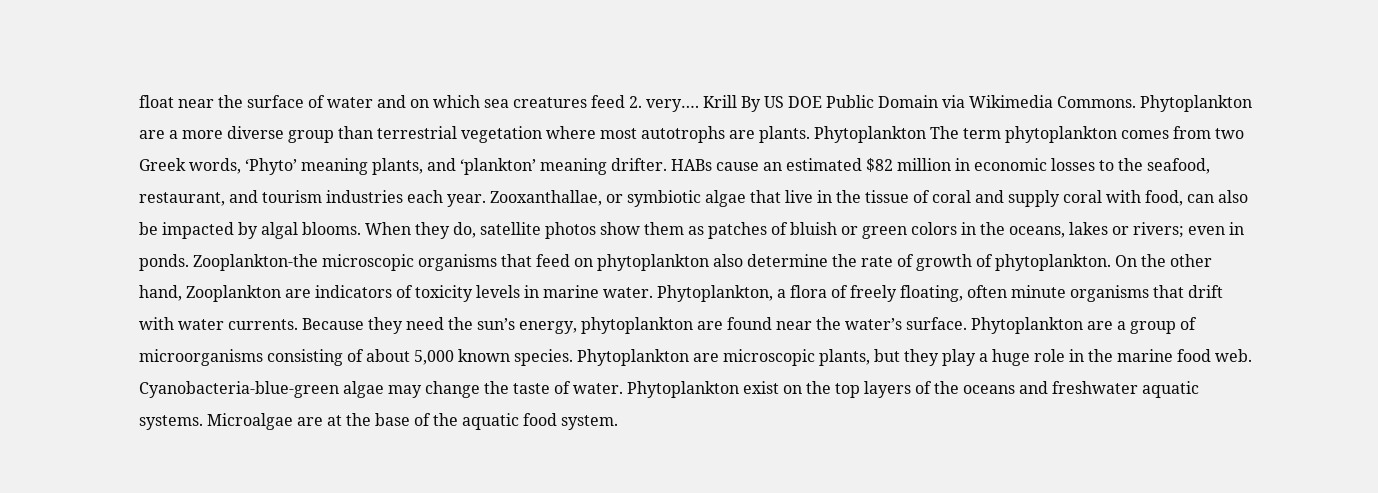float near the surface of water and on which sea creatures feed 2. very…. Krill By US DOE Public Domain via Wikimedia Commons. Phytoplankton are a more diverse group than terrestrial vegetation where most autotrophs are plants. Phytoplankton The term phytoplankton comes from two Greek words, ‘Phyto’ meaning plants, and ‘plankton’ meaning drifter. HABs cause an estimated $82 million in economic losses to the seafood, restaurant, and tourism industries each year. Zooxanthallae, or symbiotic algae that live in the tissue of coral and supply coral with food, can also be impacted by algal blooms. When they do, satellite photos show them as patches of bluish or green colors in the oceans, lakes or rivers; even in ponds. Zooplankton-the microscopic organisms that feed on phytoplankton also determine the rate of growth of phytoplankton. On the other hand, Zooplankton are indicators of toxicity levels in marine water. Phytoplankton, a flora of freely floating, often minute organisms that drift with water currents. Because they need the sun’s energy, phytoplankton are found near the water’s surface. Phytoplankton are a group of microorganisms consisting of about 5,000 known species. Phytoplankton are microscopic plants, but they play a huge role in the marine food web. Cyanobacteria-blue-green algae may change the taste of water. Phytoplankton exist on the top layers of the oceans and freshwater aquatic systems. Microalgae are at the base of the aquatic food system.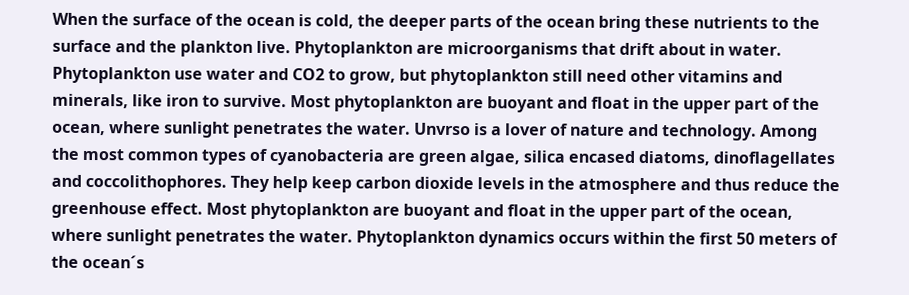When the surface of the ocean is cold, the deeper parts of the ocean bring these nutrients to the surface and the plankton live. Phytoplankton are microorganisms that drift about in water. Phytoplankton use water and CO2 to grow, but phytoplankton still need other vitamins and minerals, like iron to survive. Most phytoplankton are buoyant and float in the upper part of the ocean, where sunlight penetrates the water. Unvrso is a lover of nature and technology. Among the most common types of cyanobacteria are green algae, silica encased diatoms, dinoflagellates and coccolithophores. They help keep carbon dioxide levels in the atmosphere and thus reduce the greenhouse effect. Most phytoplankton are buoyant and float in the upper part of the ocean, where sunlight penetrates the water. Phytoplankton dynamics occurs within the first 50 meters of the ocean´s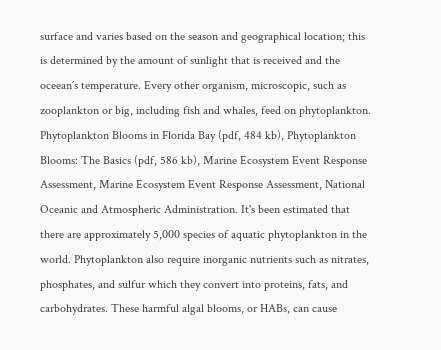surface and varies based on the season and geographical location; this is determined by the amount of sunlight that is received and the oceean´s temperature. Every other organism, microscopic, such as zooplankton or big, including fish and whales, feed on phytoplankton. Phytoplankton Blooms in Florida Bay (pdf, 484 kb), Phytoplankton Blooms: The Basics (pdf, 586 kb), Marine Ecosystem Event Response Assessment, Marine Ecosystem Event Response Assessment, National Oceanic and Atmospheric Administration. It's been estimated that there are approximately 5,000 species of aquatic phytoplankton in the world. Phytoplankton also require inorganic nutrients such as nitrates, phosphates, and sulfur which they convert into proteins, fats, and carbohydrates. These harmful algal blooms, or HABs, can cause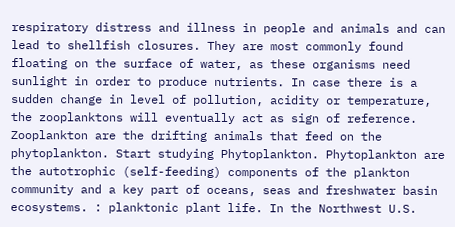respiratory distress and illness in people and animals and can lead to shellfish closures. They are most commonly found floating on the surface of water, as these organisms need sunlight in order to produce nutrients. In case there is a sudden change in level of pollution, acidity or temperature, the zooplanktons will eventually act as sign of reference. Zooplankton are the drifting animals that feed on the phytoplankton. Start studying Phytoplankton. Phytoplankton are the autotrophic (self-feeding) components of the plankton community and a key part of oceans, seas and freshwater basin ecosystems. : planktonic plant life. In the Northwest U.S.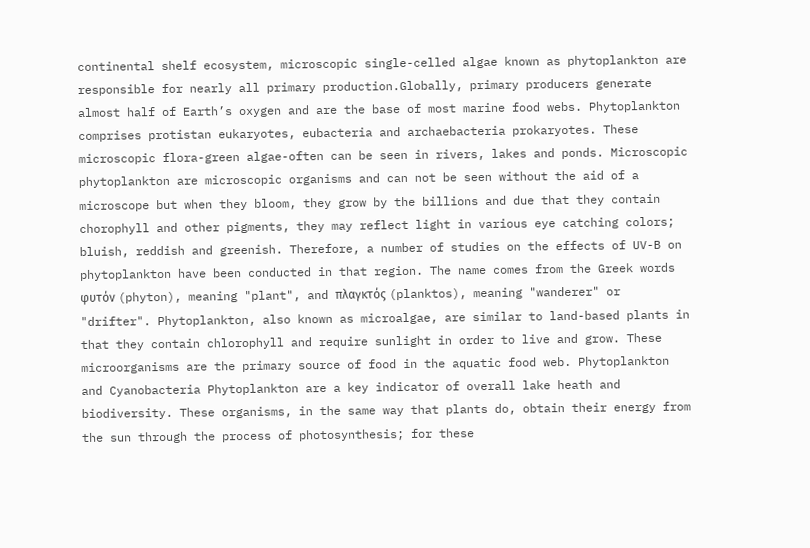continental shelf ecosystem, microscopic single-celled algae known as phytoplankton are responsible for nearly all primary production.Globally, primary producers generate almost half of Earth’s oxygen and are the base of most marine food webs. Phytoplankton comprises protistan eukaryotes, eubacteria and archaebacteria prokaryotes. These microscopic flora-green algae-often can be seen in rivers, lakes and ponds. Microscopic phytoplankton are microscopic organisms and can not be seen without the aid of a microscope but when they bloom, they grow by the billions and due that they contain chorophyll and other pigments, they may reflect light in various eye catching colors; bluish, reddish and greenish. Therefore, a number of studies on the effects of UV-B on phytoplankton have been conducted in that region. The name comes from the Greek words φυτόν (phyton), meaning "plant", and πλαγκτός (planktos), meaning "wanderer" or "drifter". Phytoplankton, also known as microalgae, are similar to land-based plants in that they contain chlorophyll and require sunlight in order to live and grow. These microorganisms are the primary source of food in the aquatic food web. Phytoplankton and Cyanobacteria Phytoplankton are a key indicator of overall lake heath and biodiversity. These organisms, in the same way that plants do, obtain their energy from the sun through the process of photosynthesis; for these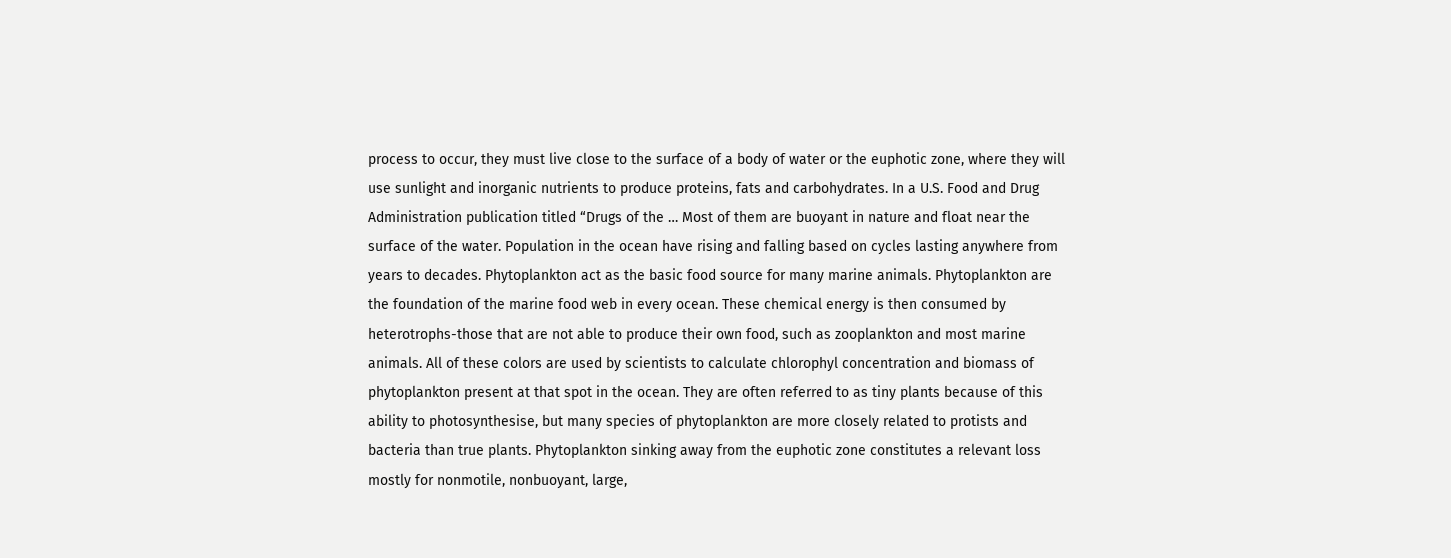process to occur, they must live close to the surface of a body of water or the euphotic zone, where they will use sunlight and inorganic nutrients to produce proteins, fats and carbohydrates. In a U.S. Food and Drug Administration publication titled “Drugs of the … Most of them are buoyant in nature and float near the surface of the water. Population in the ocean have rising and falling based on cycles lasting anywhere from years to decades. Phytoplankton act as the basic food source for many marine animals. Phytoplankton are the foundation of the marine food web in every ocean. These chemical energy is then consumed by heterotrophs-those that are not able to produce their own food, such as zooplankton and most marine animals. All of these colors are used by scientists to calculate chlorophyl concentration and biomass of phytoplankton present at that spot in the ocean. They are often referred to as tiny plants because of this ability to photosynthesise, but many species of phytoplankton are more closely related to protists and bacteria than true plants. Phytoplankton sinking away from the euphotic zone constitutes a relevant loss mostly for nonmotile, nonbuoyant, large,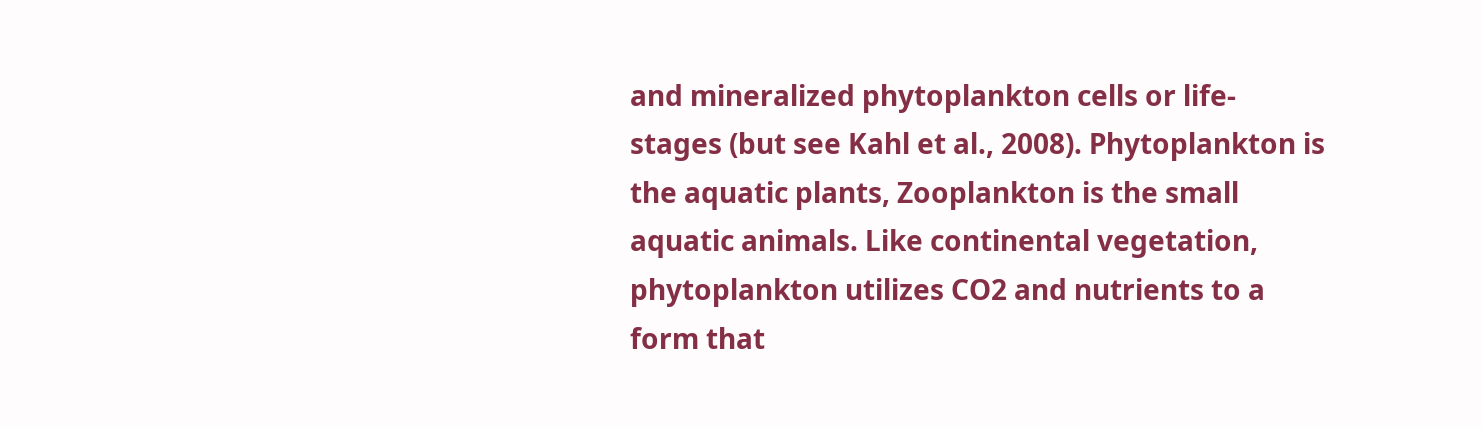and mineralized phytoplankton cells or life-stages (but see Kahl et al., 2008). Phytoplankton is the aquatic plants, Zooplankton is the small aquatic animals. Like continental vegetation, phytoplankton utilizes CO2 and nutrients to a form that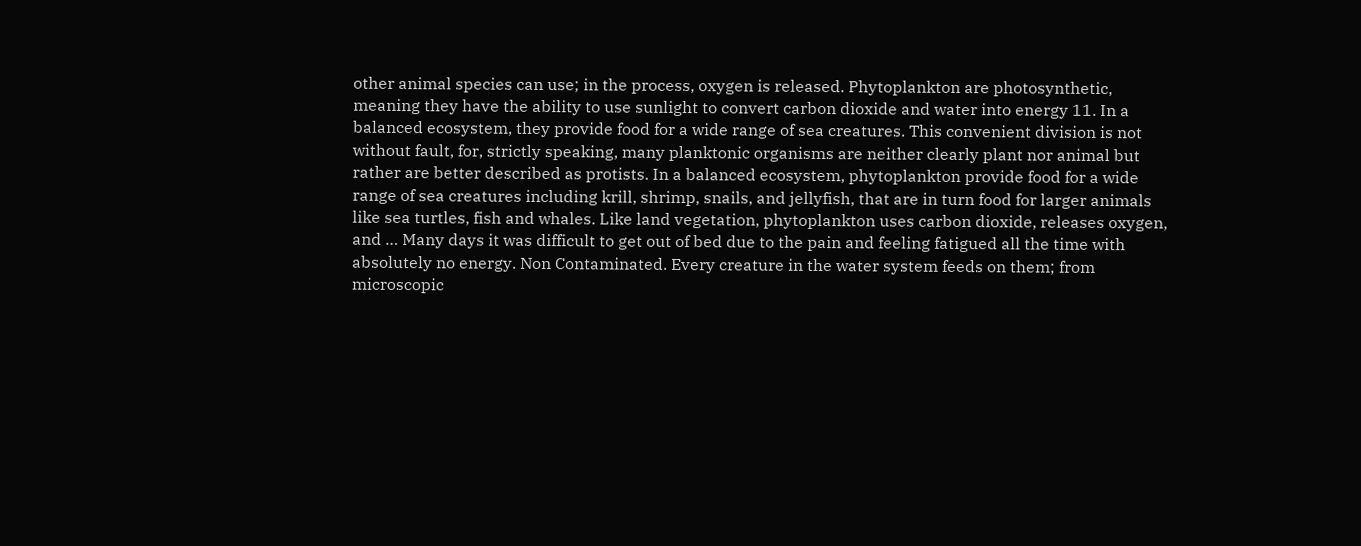other animal species can use; in the process, oxygen is released. Phytoplankton are photosynthetic, meaning they have the ability to use sunlight to convert carbon dioxide and water into energy 11. In a balanced ecosystem, they provide food for a wide range of sea creatures. This convenient division is not without fault, for, strictly speaking, many planktonic organisms are neither clearly plant nor animal but rather are better described as protists. In a balanced ecosystem, phytoplankton provide food for a wide range of sea creatures including krill, shrimp, snails, and jellyfish, that are in turn food for larger animals like sea turtles, fish and whales. Like land vegetation, phytoplankton uses carbon dioxide, releases oxygen, and … Many days it was difficult to get out of bed due to the pain and feeling fatigued all the time with absolutely no energy. Non Contaminated. Every creature in the water system feeds on them; from microscopic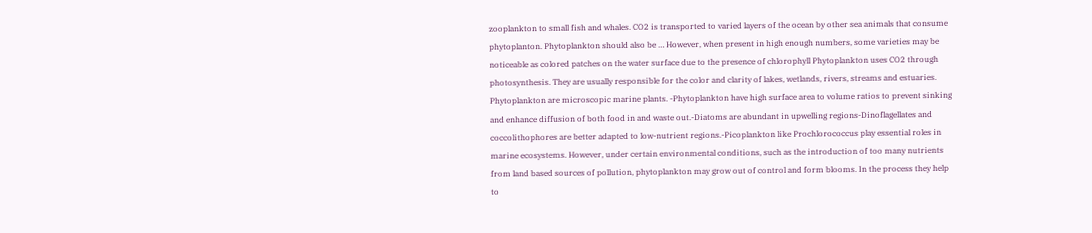zooplankton to small fish and whales. CO2 is transported to varied layers of the ocean by other sea animals that consume phytoplanton. Phytoplankton should also be … However, when present in high enough numbers, some varieties may be noticeable as colored patches on the water surface due to the presence of chlorophyll Phytoplankton uses CO2 through photosynthesis. They are usually responsible for the color and clarity of lakes, wetlands, rivers, streams and estuaries. Phytoplankton are microscopic marine plants. -Phytoplankton have high surface area to volume ratios to prevent sinking and enhance diffusion of both food in and waste out.-Diatoms are abundant in upwelling regions-Dinoflagellates and coccolithophores are better adapted to low-nutrient regions.-Picoplankton like Prochlorococcus play essential roles in marine ecosystems. However, under certain environmental conditions, such as the introduction of too many nutrients from land based sources of pollution, phytoplankton may grow out of control and form blooms. In the process they help to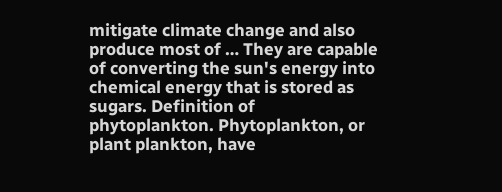mitigate climate change and also produce most of … They are capable of converting the sun's energy into chemical energy that is stored as sugars. Definition of phytoplankton. Phytoplankton, or plant plankton, have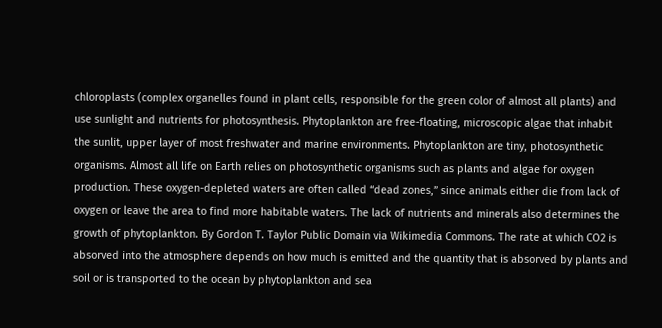chloroplasts (complex organelles found in plant cells, responsible for the green color of almost all plants) and use sunlight and nutrients for photosynthesis. Phytoplankton are free-floating, microscopic algae that inhabit the sunlit, upper layer of most freshwater and marine environments. Phytoplankton are tiny, photosynthetic organisms. Almost all life on Earth relies on photosynthetic organisms such as plants and algae for oxygen production. These oxygen-depleted waters are often called “dead zones,” since animals either die from lack of oxygen or leave the area to find more habitable waters. The lack of nutrients and minerals also determines the growth of phytoplankton. By Gordon T. Taylor Public Domain via Wikimedia Commons. The rate at which CO2 is absorved into the atmosphere depends on how much is emitted and the quantity that is absorved by plants and soil or is transported to the ocean by phytoplankton and sea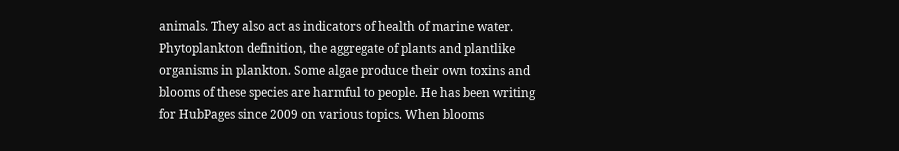animals. They also act as indicators of health of marine water. Phytoplankton definition, the aggregate of plants and plantlike organisms in plankton. Some algae produce their own toxins and blooms of these species are harmful to people. He has been writing for HubPages since 2009 on various topics. When blooms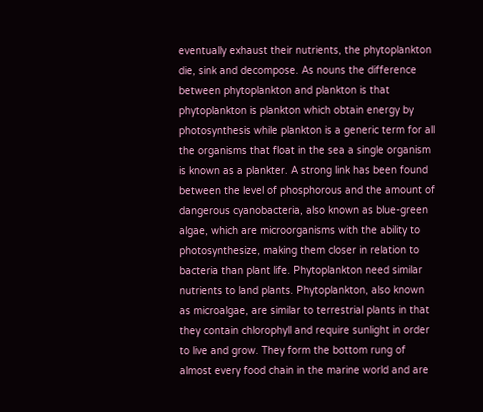eventually exhaust their nutrients, the phytoplankton die, sink and decompose. As nouns the difference between phytoplankton and plankton is that phytoplankton is plankton which obtain energy by photosynthesis while plankton is a generic term for all the organisms that float in the sea a single organism is known as a plankter. A strong link has been found between the level of phosphorous and the amount of dangerous cyanobacteria, also known as blue-green algae, which are microorganisms with the ability to photosynthesize, making them closer in relation to bacteria than plant life. Phytoplankton need similar nutrients to land plants. Phytoplankton, also known as microalgae, are similar to terrestrial plants in that they contain chlorophyll and require sunlight in order to live and grow. They form the bottom rung of almost every food chain in the marine world and are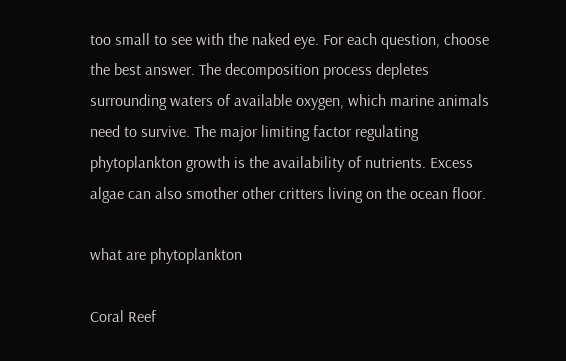too small to see with the naked eye. For each question, choose the best answer. The decomposition process depletes surrounding waters of available oxygen, which marine animals need to survive. The major limiting factor regulating phytoplankton growth is the availability of nutrients. Excess algae can also smother other critters living on the ocean floor.

what are phytoplankton

Coral Reef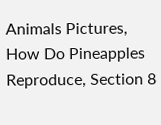Animals Pictures, How Do Pineapples Reproduce, Section 8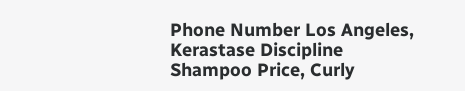Phone Number Los Angeles, Kerastase Discipline Shampoo Price, Curly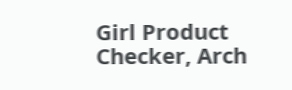Girl Product Checker, Arch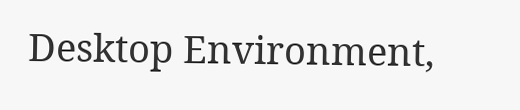Desktop Environment,